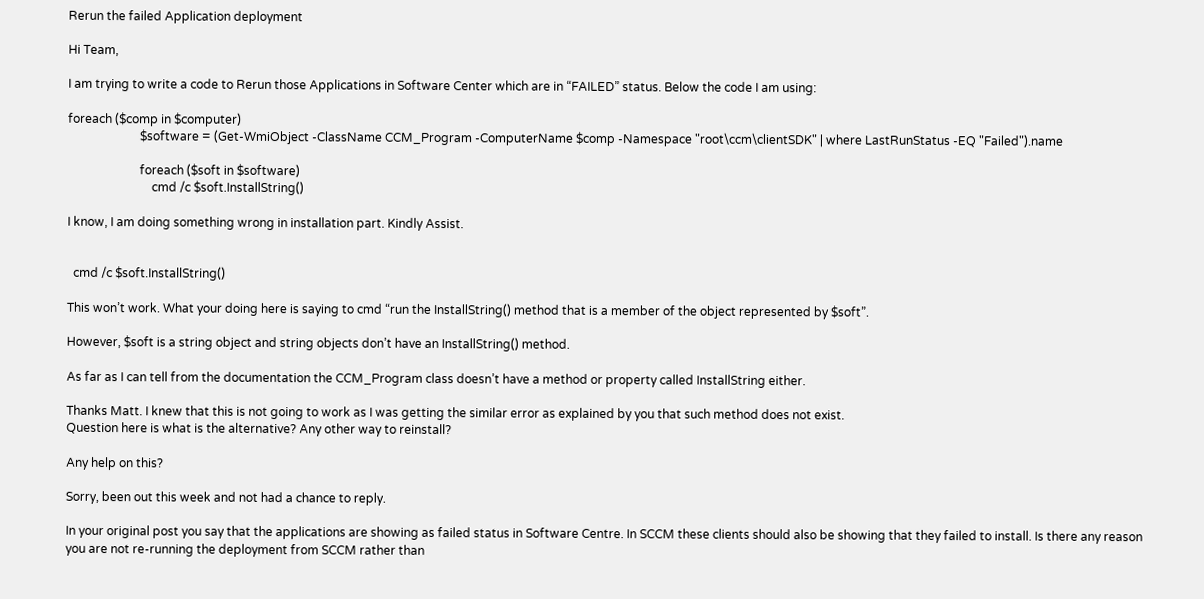Rerun the failed Application deployment

Hi Team,

I am trying to write a code to Rerun those Applications in Software Center which are in “FAILED” status. Below the code I am using:

foreach ($comp in $computer)
                        $software = (Get-WmiObject -ClassName CCM_Program -ComputerName $comp -Namespace "root\ccm\clientSDK" | where LastRunStatus -EQ "Failed").name

                        foreach ($soft in $software)
                            cmd /c $soft.InstallString()

I know, I am doing something wrong in installation part. Kindly Assist.


  cmd /c $soft.InstallString()

This won’t work. What your doing here is saying to cmd “run the InstallString() method that is a member of the object represented by $soft”.

However, $soft is a string object and string objects don’t have an InstallString() method.

As far as I can tell from the documentation the CCM_Program class doesn’t have a method or property called InstallString either.

Thanks Matt. I knew that this is not going to work as I was getting the similar error as explained by you that such method does not exist.
Question here is what is the alternative? Any other way to reinstall?

Any help on this?

Sorry, been out this week and not had a chance to reply.

In your original post you say that the applications are showing as failed status in Software Centre. In SCCM these clients should also be showing that they failed to install. Is there any reason you are not re-running the deployment from SCCM rather than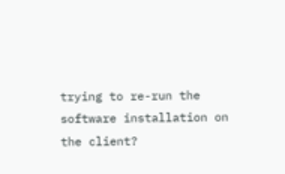trying to re-run the software installation on the client?